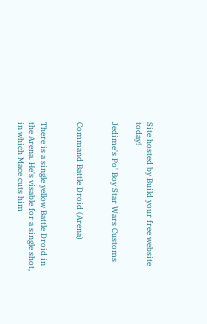Site hosted by Build your free website today!

Jedime's Po' Boy Star Wars Customs


Command Battle Droid (Arena)


There is a single yellow Battle Droid in the Arena. He's visable for a single shot, in which Mace cuts him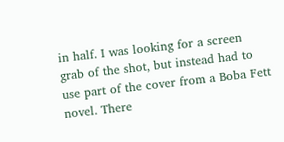in half. I was looking for a screen grab of the shot, but instead had to use part of the cover from a Boba Fett novel. There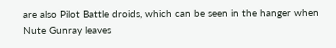are also Pilot Battle droids, which can be seen in the hanger when Nute Gunray leaves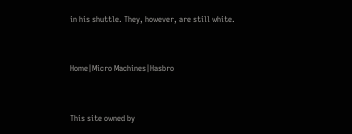in his shuttle. They, however, are still white.


Home|Micro Machines|Hasbro


This site owned by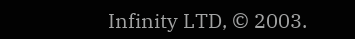Infinity LTD, © 2003.